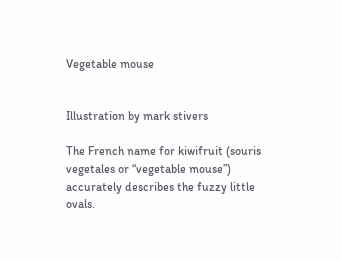Vegetable mouse


Illustration by mark stivers

The French name for kiwifruit (souris vegetales or “vegetable mouse”) accurately describes the fuzzy little ovals.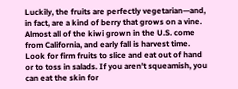Luckily, the fruits are perfectly vegetarian—and, in fact, are a kind of berry that grows on a vine. Almost all of the kiwi grown in the U.S. come from California, and early fall is harvest time. Look for firm fruits to slice and eat out of hand or to toss in salads. If you aren't squeamish, you can eat the skin for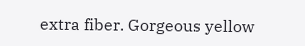extra fiber. Gorgeous yellow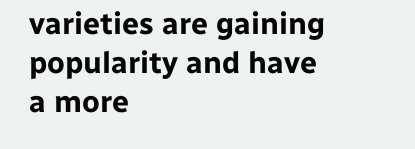varieties are gaining popularity and have a more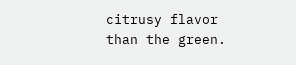citrusy flavor than the green.